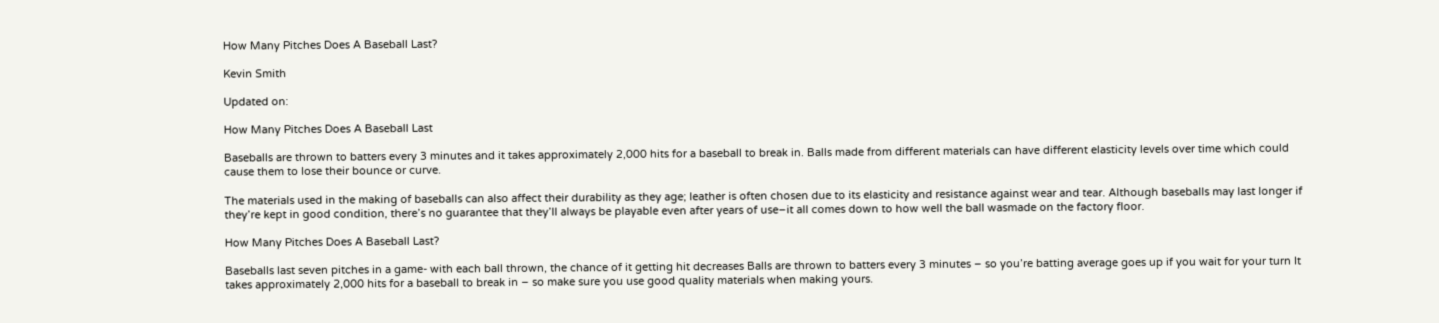How Many Pitches Does A Baseball Last?

Kevin Smith

Updated on:

How Many Pitches Does A Baseball Last

Baseballs are thrown to batters every 3 minutes and it takes approximately 2,000 hits for a baseball to break in. Balls made from different materials can have different elasticity levels over time which could cause them to lose their bounce or curve.

The materials used in the making of baseballs can also affect their durability as they age; leather is often chosen due to its elasticity and resistance against wear and tear. Although baseballs may last longer if they’re kept in good condition, there’s no guarantee that they’ll always be playable even after years of use–it all comes down to how well the ball wasmade on the factory floor.

How Many Pitches Does A Baseball Last?

Baseballs last seven pitches in a game- with each ball thrown, the chance of it getting hit decreases Balls are thrown to batters every 3 minutes – so you’re batting average goes up if you wait for your turn It takes approximately 2,000 hits for a baseball to break in – so make sure you use good quality materials when making yours.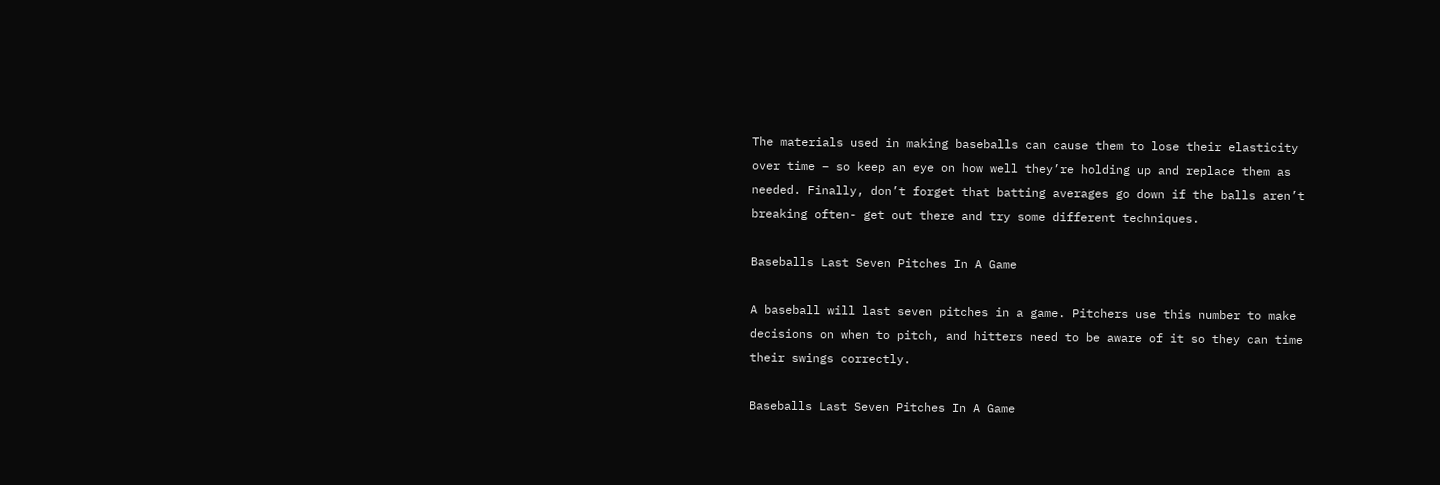The materials used in making baseballs can cause them to lose their elasticity over time – so keep an eye on how well they’re holding up and replace them as needed. Finally, don’t forget that batting averages go down if the balls aren’t breaking often- get out there and try some different techniques.

Baseballs Last Seven Pitches In A Game

A baseball will last seven pitches in a game. Pitchers use this number to make decisions on when to pitch, and hitters need to be aware of it so they can time their swings correctly.

Baseballs Last Seven Pitches In A Game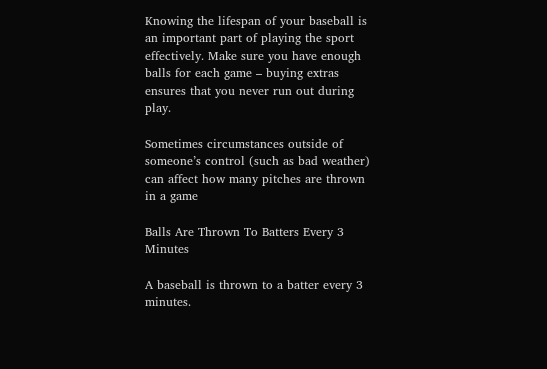Knowing the lifespan of your baseball is an important part of playing the sport effectively. Make sure you have enough balls for each game – buying extras ensures that you never run out during play.

Sometimes circumstances outside of someone’s control (such as bad weather) can affect how many pitches are thrown in a game

Balls Are Thrown To Batters Every 3 Minutes

A baseball is thrown to a batter every 3 minutes.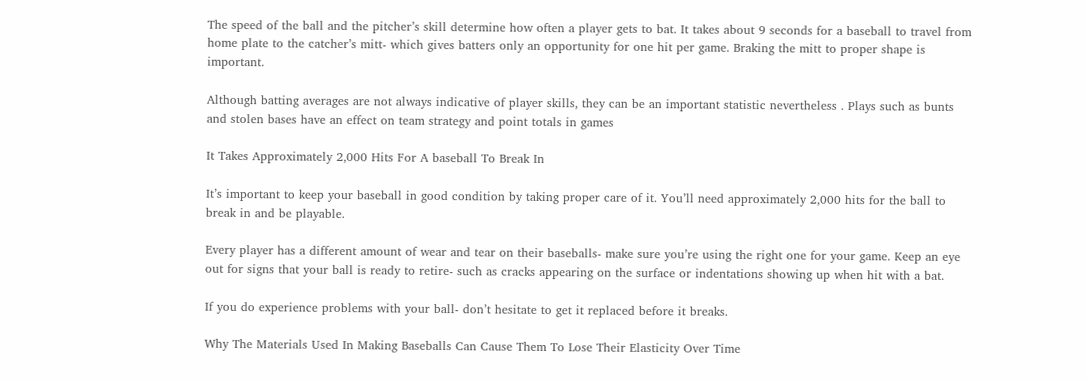The speed of the ball and the pitcher’s skill determine how often a player gets to bat. It takes about 9 seconds for a baseball to travel from home plate to the catcher’s mitt- which gives batters only an opportunity for one hit per game. Braking the mitt to proper shape is important.

Although batting averages are not always indicative of player skills, they can be an important statistic nevertheless . Plays such as bunts and stolen bases have an effect on team strategy and point totals in games

It Takes Approximately 2,000 Hits For A baseball To Break In

It’s important to keep your baseball in good condition by taking proper care of it. You’ll need approximately 2,000 hits for the ball to break in and be playable.

Every player has a different amount of wear and tear on their baseballs- make sure you’re using the right one for your game. Keep an eye out for signs that your ball is ready to retire- such as cracks appearing on the surface or indentations showing up when hit with a bat.

If you do experience problems with your ball- don’t hesitate to get it replaced before it breaks.

Why The Materials Used In Making Baseballs Can Cause Them To Lose Their Elasticity Over Time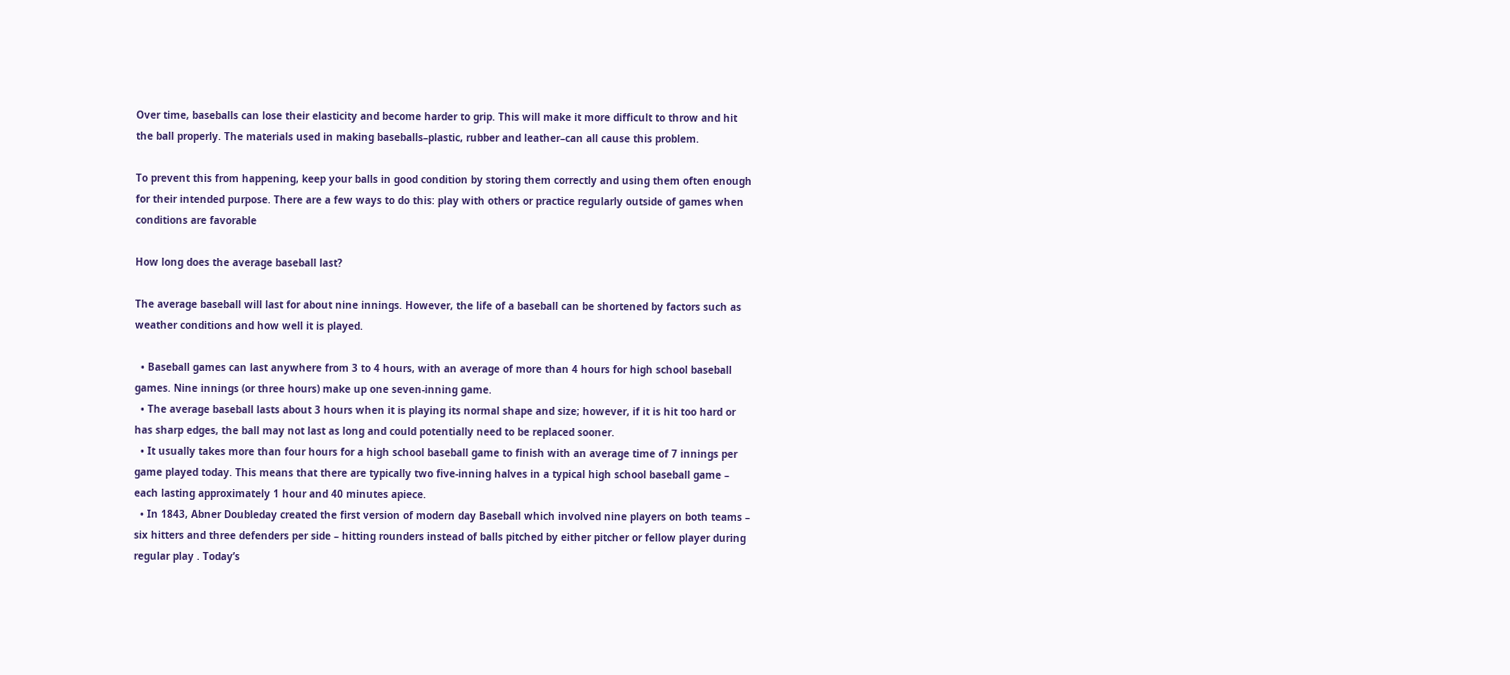Over time, baseballs can lose their elasticity and become harder to grip. This will make it more difficult to throw and hit the ball properly. The materials used in making baseballs–plastic, rubber and leather–can all cause this problem.

To prevent this from happening, keep your balls in good condition by storing them correctly and using them often enough for their intended purpose. There are a few ways to do this: play with others or practice regularly outside of games when conditions are favorable

How long does the average baseball last?

The average baseball will last for about nine innings. However, the life of a baseball can be shortened by factors such as weather conditions and how well it is played.

  • Baseball games can last anywhere from 3 to 4 hours, with an average of more than 4 hours for high school baseball games. Nine innings (or three hours) make up one seven-inning game.
  • The average baseball lasts about 3 hours when it is playing its normal shape and size; however, if it is hit too hard or has sharp edges, the ball may not last as long and could potentially need to be replaced sooner.
  • It usually takes more than four hours for a high school baseball game to finish with an average time of 7 innings per game played today. This means that there are typically two five-inning halves in a typical high school baseball game – each lasting approximately 1 hour and 40 minutes apiece.
  • In 1843, Abner Doubleday created the first version of modern day Baseball which involved nine players on both teams – six hitters and three defenders per side – hitting rounders instead of balls pitched by either pitcher or fellow player during regular play . Today’s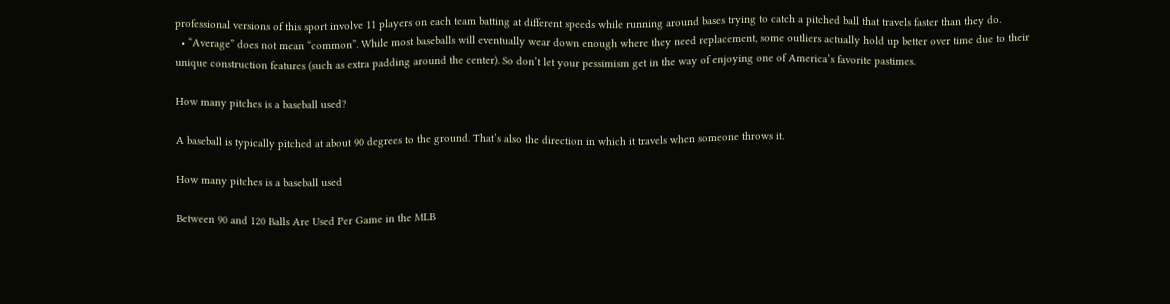professional versions of this sport involve 11 players on each team batting at different speeds while running around bases trying to catch a pitched ball that travels faster than they do.
  • “Average” does not mean “common”. While most baseballs will eventually wear down enough where they need replacement, some outliers actually hold up better over time due to their unique construction features (such as extra padding around the center). So don’t let your pessimism get in the way of enjoying one of America’s favorite pastimes.

How many pitches is a baseball used?

A baseball is typically pitched at about 90 degrees to the ground. That’s also the direction in which it travels when someone throws it.

How many pitches is a baseball used

Between 90 and 120 Balls Are Used Per Game in the MLB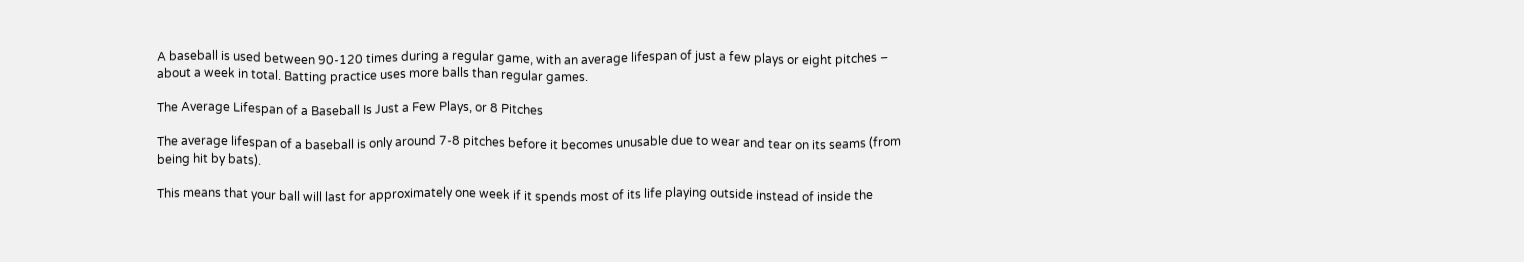A baseball is used between 90-120 times during a regular game, with an average lifespan of just a few plays or eight pitches – about a week in total. Batting practice uses more balls than regular games.

The Average Lifespan of a Baseball Is Just a Few Plays, or 8 Pitches

The average lifespan of a baseball is only around 7-8 pitches before it becomes unusable due to wear and tear on its seams (from being hit by bats).

This means that your ball will last for approximately one week if it spends most of its life playing outside instead of inside the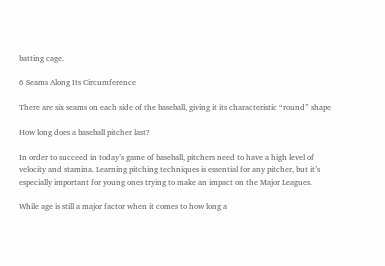batting cage.

6 Seams Along Its Circumference

There are six seams on each side of the baseball, giving it its characteristic “round” shape

How long does a baseball pitcher last?

In order to succeed in today’s game of baseball, pitchers need to have a high level of velocity and stamina. Learning pitching techniques is essential for any pitcher, but it’s especially important for young ones trying to make an impact on the Major Leagues.

While age is still a major factor when it comes to how long a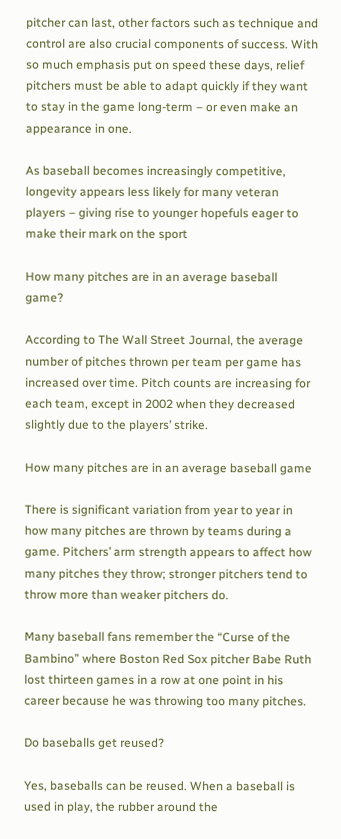pitcher can last, other factors such as technique and control are also crucial components of success. With so much emphasis put on speed these days, relief pitchers must be able to adapt quickly if they want to stay in the game long-term – or even make an appearance in one.

As baseball becomes increasingly competitive, longevity appears less likely for many veteran players – giving rise to younger hopefuls eager to make their mark on the sport

How many pitches are in an average baseball game?

According to The Wall Street Journal, the average number of pitches thrown per team per game has increased over time. Pitch counts are increasing for each team, except in 2002 when they decreased slightly due to the players’ strike.

How many pitches are in an average baseball game

There is significant variation from year to year in how many pitches are thrown by teams during a game. Pitchers’ arm strength appears to affect how many pitches they throw; stronger pitchers tend to throw more than weaker pitchers do.

Many baseball fans remember the “Curse of the Bambino” where Boston Red Sox pitcher Babe Ruth lost thirteen games in a row at one point in his career because he was throwing too many pitches.

Do baseballs get reused?

Yes, baseballs can be reused. When a baseball is used in play, the rubber around the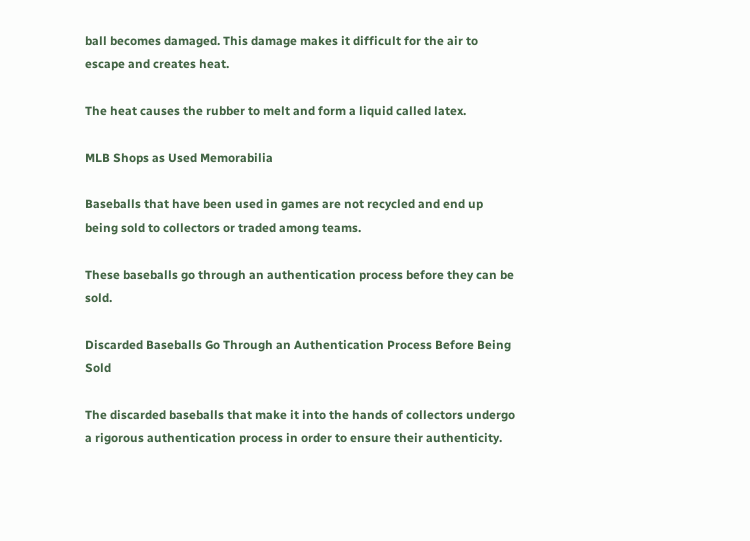ball becomes damaged. This damage makes it difficult for the air to escape and creates heat.

The heat causes the rubber to melt and form a liquid called latex.

MLB Shops as Used Memorabilia

Baseballs that have been used in games are not recycled and end up being sold to collectors or traded among teams.

These baseballs go through an authentication process before they can be sold.

Discarded Baseballs Go Through an Authentication Process Before Being Sold

The discarded baseballs that make it into the hands of collectors undergo a rigorous authentication process in order to ensure their authenticity.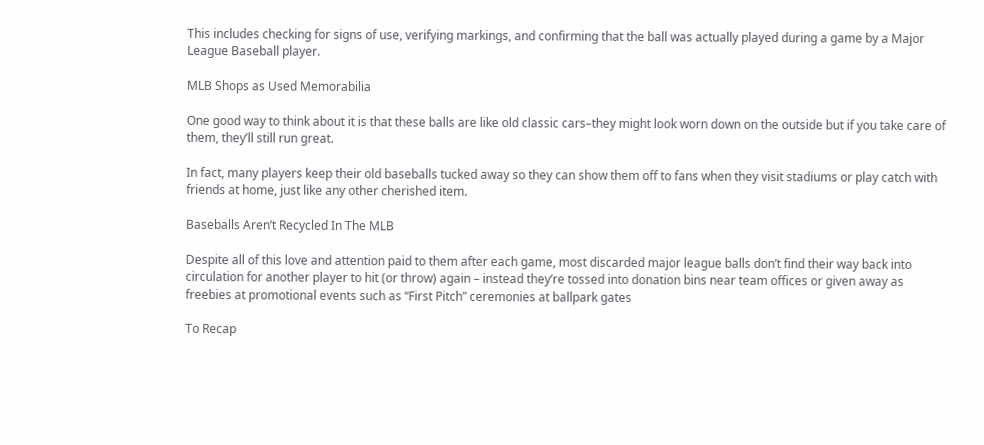This includes checking for signs of use, verifying markings, and confirming that the ball was actually played during a game by a Major League Baseball player.

MLB Shops as Used Memorabilia

One good way to think about it is that these balls are like old classic cars–they might look worn down on the outside but if you take care of them, they’ll still run great.

In fact, many players keep their old baseballs tucked away so they can show them off to fans when they visit stadiums or play catch with friends at home, just like any other cherished item.

Baseballs Aren’t Recycled In The MLB

Despite all of this love and attention paid to them after each game, most discarded major league balls don’t find their way back into circulation for another player to hit (or throw) again – instead they’re tossed into donation bins near team offices or given away as freebies at promotional events such as “First Pitch” ceremonies at ballpark gates

To Recap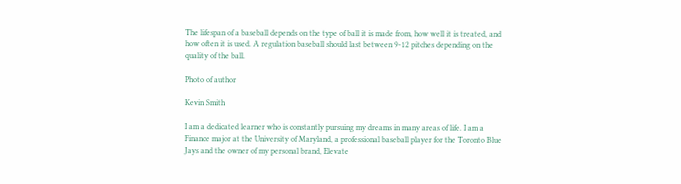The lifespan of a baseball depends on the type of ball it is made from, how well it is treated, and how often it is used. A regulation baseball should last between 9-12 pitches depending on the quality of the ball.

Photo of author

Kevin Smith

I am a dedicated learner who is constantly pursuing my dreams in many areas of life. I am a Finance major at the University of Maryland, a professional baseball player for the Toronto Blue Jays and the owner of my personal brand, Elevate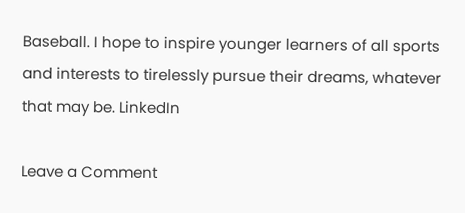Baseball. I hope to inspire younger learners of all sports and interests to tirelessly pursue their dreams, whatever that may be. LinkedIn

Leave a Comment